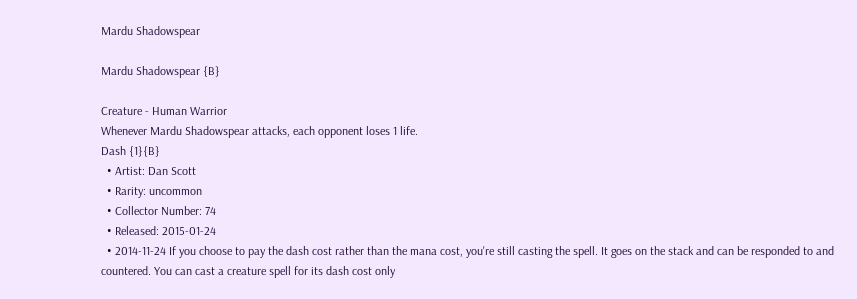Mardu Shadowspear

Mardu Shadowspear {B}

Creature - Human Warrior
Whenever Mardu Shadowspear attacks, each opponent loses 1 life.
Dash {1}{B}
  • Artist: Dan Scott
  • Rarity: uncommon
  • Collector Number: 74
  • Released: 2015-01-24
  • 2014-11-24 If you choose to pay the dash cost rather than the mana cost, you're still casting the spell. It goes on the stack and can be responded to and countered. You can cast a creature spell for its dash cost only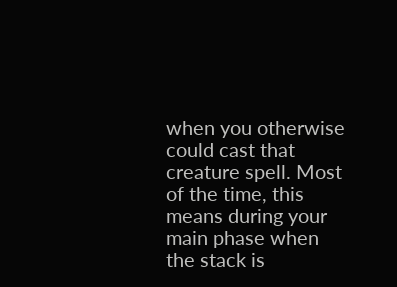when you otherwise could cast that creature spell. Most of the time, this means during your main phase when the stack is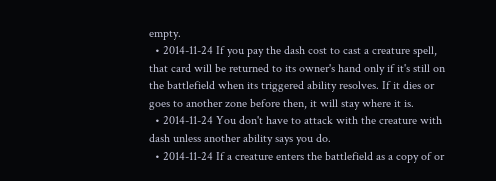empty.
  • 2014-11-24 If you pay the dash cost to cast a creature spell, that card will be returned to its owner's hand only if it's still on the battlefield when its triggered ability resolves. If it dies or goes to another zone before then, it will stay where it is.
  • 2014-11-24 You don't have to attack with the creature with dash unless another ability says you do.
  • 2014-11-24 If a creature enters the battlefield as a copy of or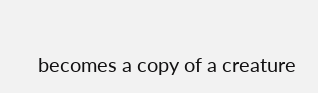becomes a copy of a creature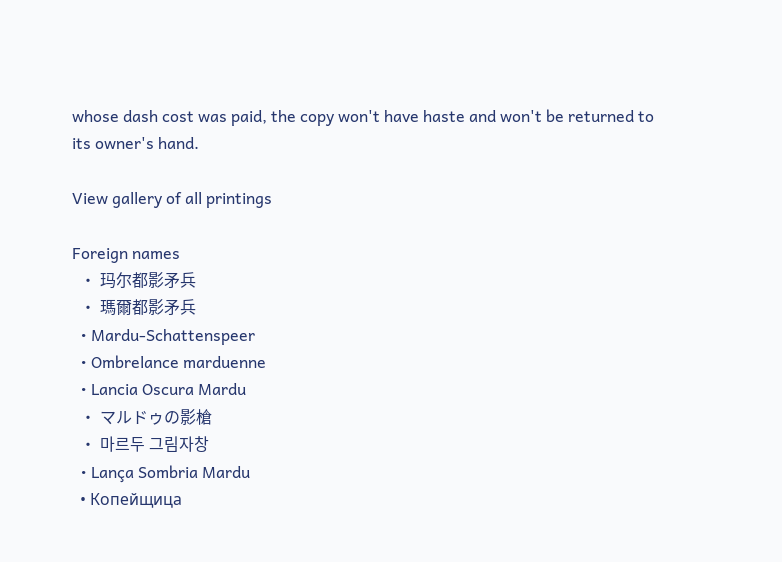whose dash cost was paid, the copy won't have haste and won't be returned to its owner's hand.

View gallery of all printings

Foreign names
  • 玛尔都影矛兵
  • 瑪爾都影矛兵
  • Mardu-Schattenspeer
  • Ombrelance marduenne
  • Lancia Oscura Mardu
  • マルドゥの影槍
  • 마르두 그림자창
  • Lança Sombria Mardu
  • Копейщица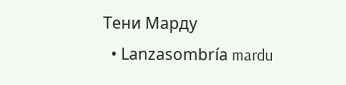Тени Марду
  • Lanzasombría mardu